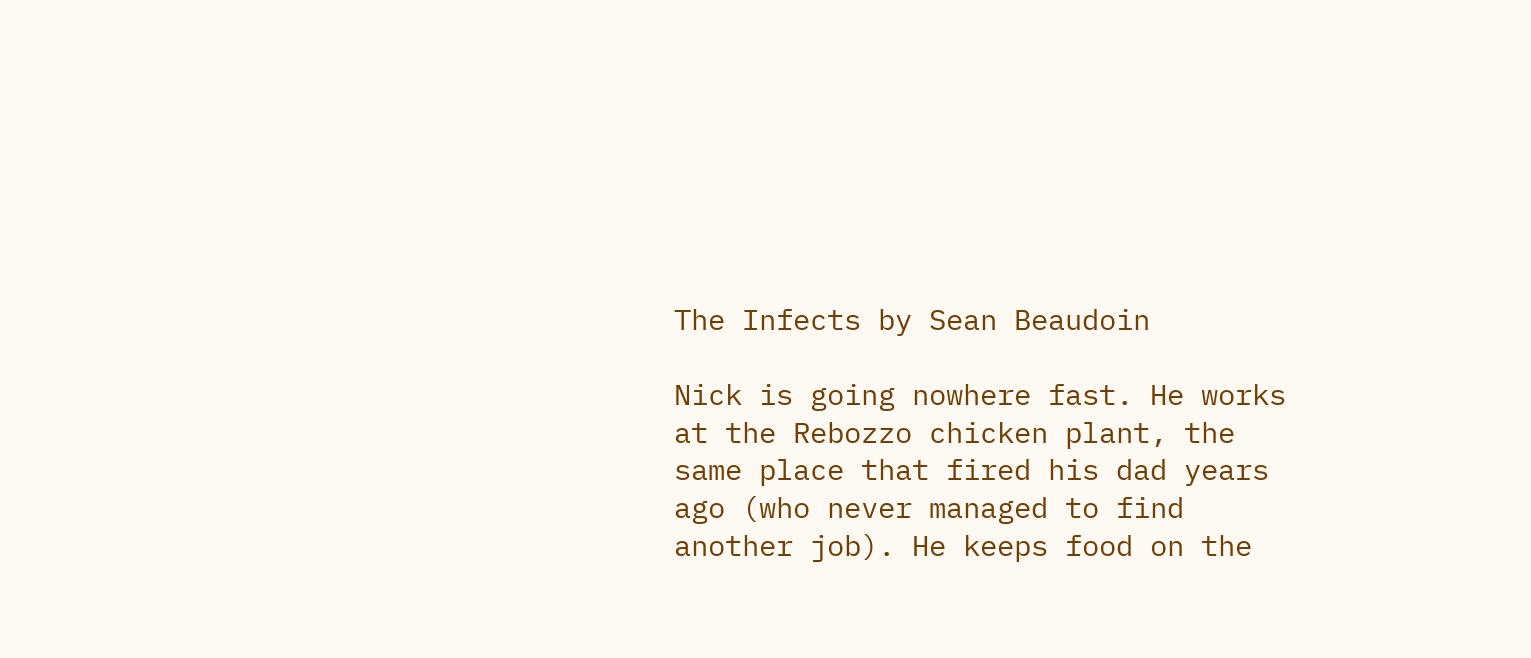The Infects by Sean Beaudoin

Nick is going nowhere fast. He works at the Rebozzo chicken plant, the same place that fired his dad years ago (who never managed to find another job). He keeps food on the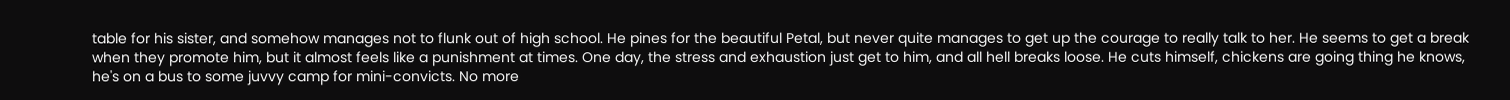table for his sister, and somehow manages not to flunk out of high school. He pines for the beautiful Petal, but never quite manages to get up the courage to really talk to her. He seems to get a break when they promote him, but it almost feels like a punishment at times. One day, the stress and exhaustion just get to him, and all hell breaks loose. He cuts himself, chickens are going thing he knows, he's on a bus to some juvvy camp for mini-convicts. No more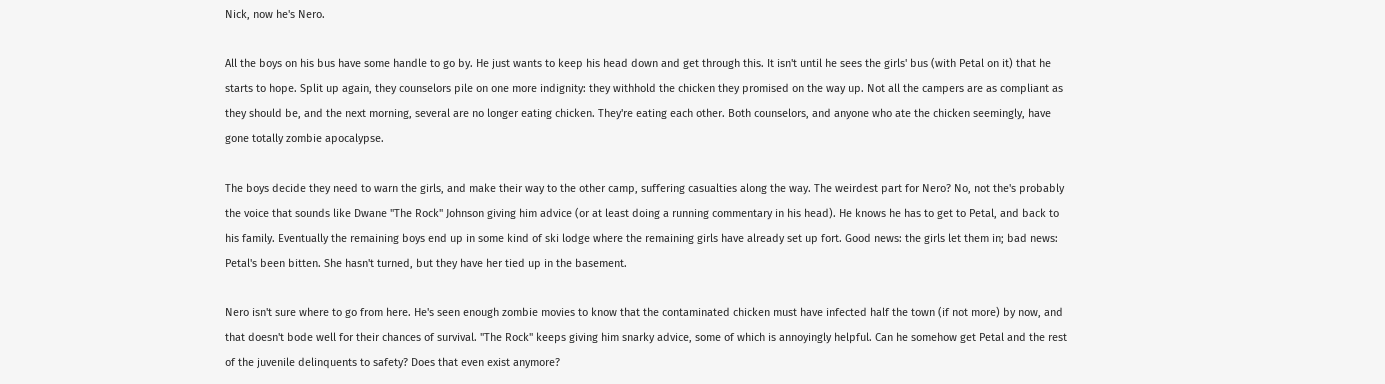Nick, now he's Nero.

All the boys on his bus have some handle to go by. He just wants to keep his head down and get through this. It isn't until he sees the girls' bus (with Petal on it) that he starts to hope. Split up again, they counselors pile on one more indignity: they withhold the chicken they promised on the way up. Not all the campers are as compliant as they should be, and the next morning, several are no longer eating chicken. They're eating each other. Both counselors, and anyone who ate the chicken seemingly, have gone totally zombie apocalypse.

The boys decide they need to warn the girls, and make their way to the other camp, suffering casualties along the way. The weirdest part for Nero? No, not the's probably the voice that sounds like Dwane "The Rock" Johnson giving him advice (or at least doing a running commentary in his head). He knows he has to get to Petal, and back to his family. Eventually the remaining boys end up in some kind of ski lodge where the remaining girls have already set up fort. Good news: the girls let them in; bad news: Petal's been bitten. She hasn't turned, but they have her tied up in the basement.

Nero isn't sure where to go from here. He's seen enough zombie movies to know that the contaminated chicken must have infected half the town (if not more) by now, and that doesn't bode well for their chances of survival. "The Rock" keeps giving him snarky advice, some of which is annoyingly helpful. Can he somehow get Petal and the rest of the juvenile delinquents to safety? Does that even exist anymore?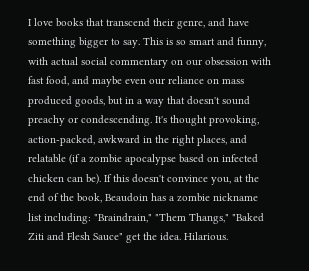I love books that transcend their genre, and have something bigger to say. This is so smart and funny, with actual social commentary on our obsession with fast food, and maybe even our reliance on mass produced goods, but in a way that doesn't sound preachy or condescending. It's thought provoking, action-packed, awkward in the right places, and relatable (if a zombie apocalypse based on infected chicken can be). If this doesn't convince you, at the end of the book, Beaudoin has a zombie nickname list including: "Braindrain," "Them Thangs," "Baked Ziti and Flesh Sauce" get the idea. Hilarious.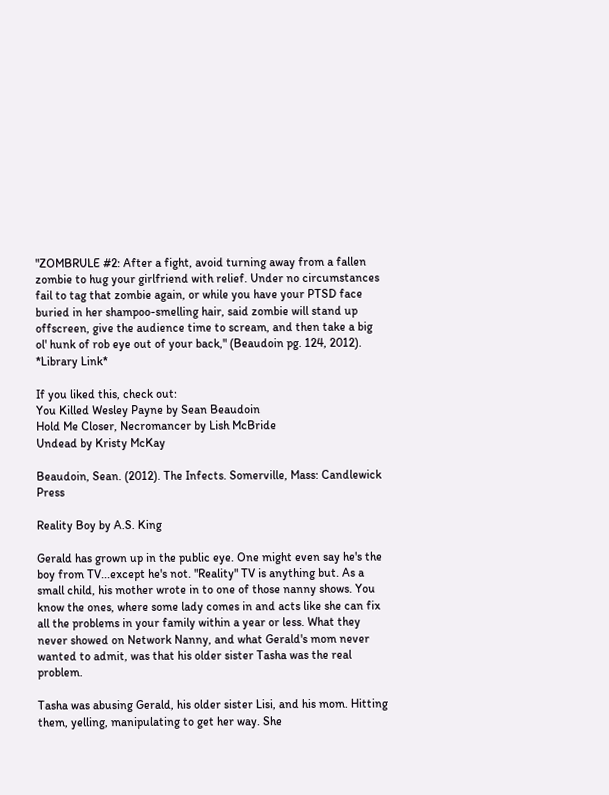"ZOMBRULE #2: After a fight, avoid turning away from a fallen zombie to hug your girlfriend with relief. Under no circumstances fail to tag that zombie again, or while you have your PTSD face buried in her shampoo-smelling hair, said zombie will stand up offscreen, give the audience time to scream, and then take a big ol' hunk of rob eye out of your back," (Beaudoin pg. 124, 2012).
*Library Link*

If you liked this, check out:
You Killed Wesley Payne by Sean Beaudoin
Hold Me Closer, Necromancer by Lish McBride
Undead by Kristy McKay

Beaudoin, Sean. (2012). The Infects. Somerville, Mass: Candlewick Press

Reality Boy by A.S. King

Gerald has grown up in the public eye. One might even say he's the boy from TV...except he's not. "Reality" TV is anything but. As a small child, his mother wrote in to one of those nanny shows. You know the ones, where some lady comes in and acts like she can fix all the problems in your family within a year or less. What they never showed on Network Nanny, and what Gerald's mom never wanted to admit, was that his older sister Tasha was the real problem.

Tasha was abusing Gerald, his older sister Lisi, and his mom. Hitting them, yelling, manipulating to get her way. She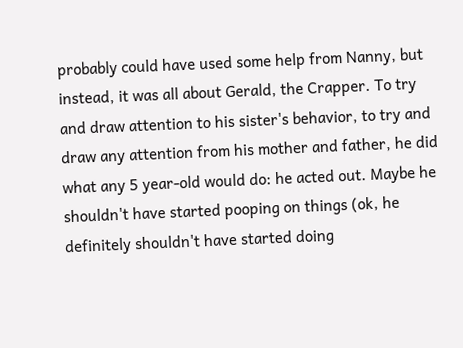probably could have used some help from Nanny, but instead, it was all about Gerald, the Crapper. To try and draw attention to his sister's behavior, to try and draw any attention from his mother and father, he did what any 5 year-old would do: he acted out. Maybe he shouldn't have started pooping on things (ok, he definitely shouldn't have started doing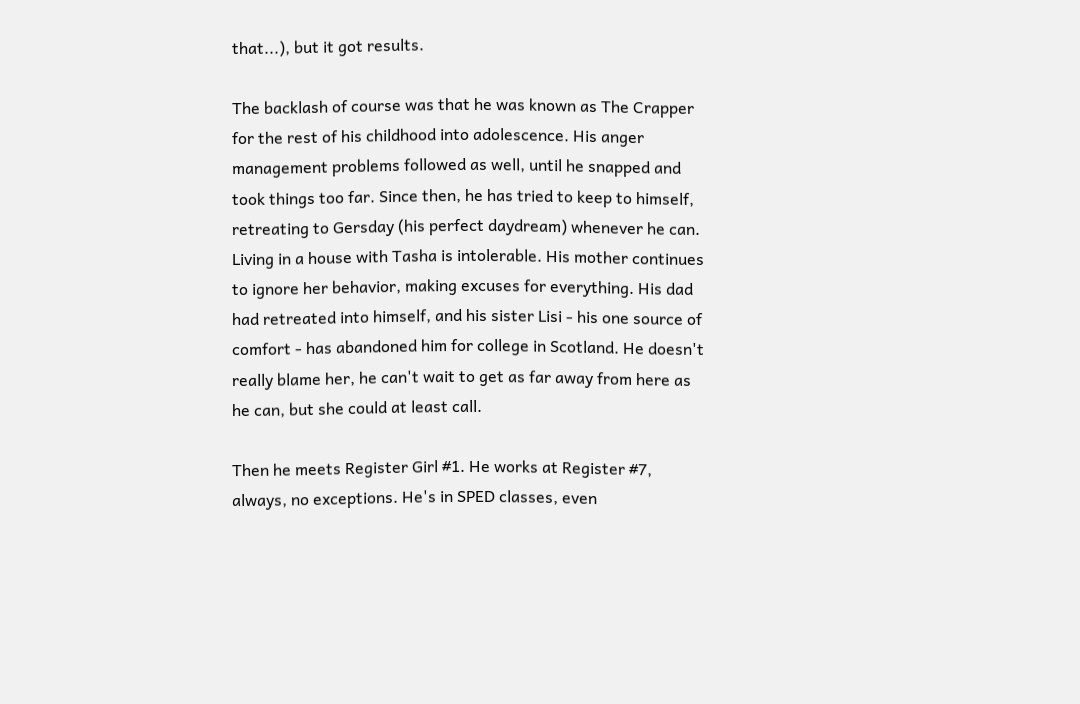that...), but it got results.

The backlash of course was that he was known as The Crapper for the rest of his childhood into adolescence. His anger management problems followed as well, until he snapped and took things too far. Since then, he has tried to keep to himself, retreating to Gersday (his perfect daydream) whenever he can. Living in a house with Tasha is intolerable. His mother continues to ignore her behavior, making excuses for everything. His dad had retreated into himself, and his sister Lisi - his one source of comfort - has abandoned him for college in Scotland. He doesn't really blame her, he can't wait to get as far away from here as he can, but she could at least call.

Then he meets Register Girl #1. He works at Register #7, always, no exceptions. He's in SPED classes, even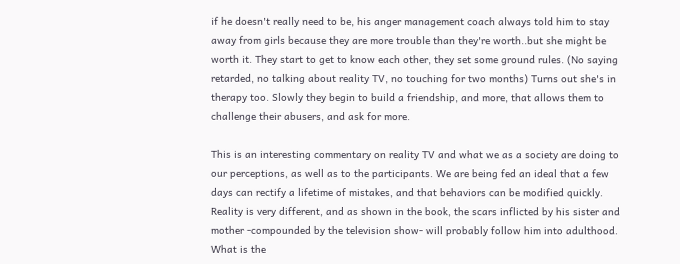if he doesn't really need to be, his anger management coach always told him to stay away from girls because they are more trouble than they're worth..but she might be worth it. They start to get to know each other, they set some ground rules. (No saying retarded, no talking about reality TV, no touching for two months) Turns out she's in therapy too. Slowly they begin to build a friendship, and more, that allows them to challenge their abusers, and ask for more.

This is an interesting commentary on reality TV and what we as a society are doing to our perceptions, as well as to the participants. We are being fed an ideal that a few days can rectify a lifetime of mistakes, and that behaviors can be modified quickly. Reality is very different, and as shown in the book, the scars inflicted by his sister and mother -compounded by the television show- will probably follow him into adulthood. What is the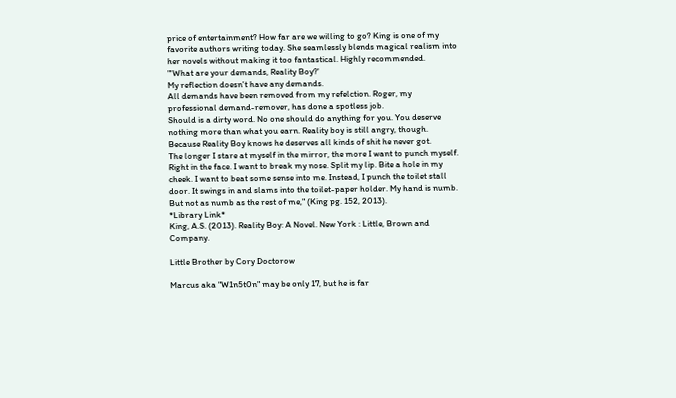price of entertainment? How far are we willing to go? King is one of my favorite authors writing today. She seamlessly blends magical realism into her novels without making it too fantastical. Highly recommended.
"'What are your demands, Reality Boy?'
My reflection doesn't have any demands.
All demands have been removed from my refelction. Roger, my professional demand-remover, has done a spotless job.
Should is a dirty word. No one should do anything for you. You deserve nothing more than what you earn. Reality boy is still angry, though. Because Reality Boy knows he deserves all kinds of shit he never got.
The longer I stare at myself in the mirror, the more I want to punch myself. Right in the face. I want to break my nose. Split my lip. Bite a hole in my cheek. I want to beat some sense into me. Instead, I punch the toilet stall door. It swings in and slams into the toilet-paper holder. My hand is numb. But not as numb as the rest of me," (King pg. 152, 2013).
*Library Link*
King, A.S. (2013). Reality Boy: A Novel. New York : Little, Brown and Company.

Little Brother by Cory Doctorow

Marcus aka "W1n5t0n" may be only 17, but he is far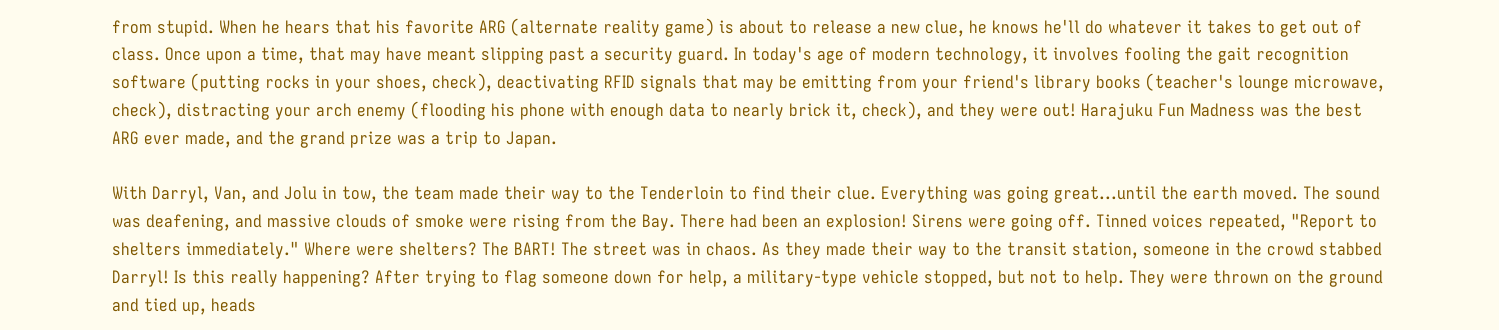from stupid. When he hears that his favorite ARG (alternate reality game) is about to release a new clue, he knows he'll do whatever it takes to get out of class. Once upon a time, that may have meant slipping past a security guard. In today's age of modern technology, it involves fooling the gait recognition software (putting rocks in your shoes, check), deactivating RFID signals that may be emitting from your friend's library books (teacher's lounge microwave, check), distracting your arch enemy (flooding his phone with enough data to nearly brick it, check), and they were out! Harajuku Fun Madness was the best ARG ever made, and the grand prize was a trip to Japan.

With Darryl, Van, and Jolu in tow, the team made their way to the Tenderloin to find their clue. Everything was going great...until the earth moved. The sound was deafening, and massive clouds of smoke were rising from the Bay. There had been an explosion! Sirens were going off. Tinned voices repeated, "Report to shelters immediately." Where were shelters? The BART! The street was in chaos. As they made their way to the transit station, someone in the crowd stabbed Darryl! Is this really happening? After trying to flag someone down for help, a military-type vehicle stopped, but not to help. They were thrown on the ground and tied up, heads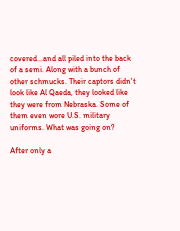covered...and all piled into the back of a semi. Along with a bunch of other schmucks. Their captors didn't look like Al Qaeda, they looked like they were from Nebraska. Some of them even wore U.S. military uniforms. What was going on?

After only a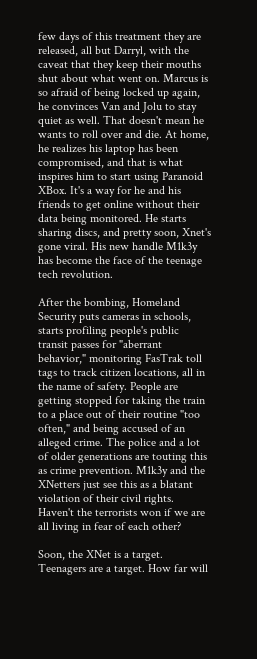few days of this treatment they are released, all but Darryl, with the caveat that they keep their mouths shut about what went on. Marcus is so afraid of being locked up again, he convinces Van and Jolu to stay quiet as well. That doesn't mean he wants to roll over and die. At home, he realizes his laptop has been compromised, and that is what inspires him to start using Paranoid XBox. It's a way for he and his friends to get online without their data being monitored. He starts sharing discs, and pretty soon, Xnet's gone viral. His new handle M1k3y has become the face of the teenage tech revolution.

After the bombing, Homeland Security puts cameras in schools, starts profiling people's public transit passes for "aberrant behavior," monitoring FasTrak toll tags to track citizen locations, all in the name of safety. People are getting stopped for taking the train to a place out of their routine "too often," and being accused of an alleged crime. The police and a lot of older generations are touting this as crime prevention. M1k3y and the XNetters just see this as a blatant violation of their civil rights. Haven't the terrorists won if we are all living in fear of each other?

Soon, the XNet is a target. Teenagers are a target. How far will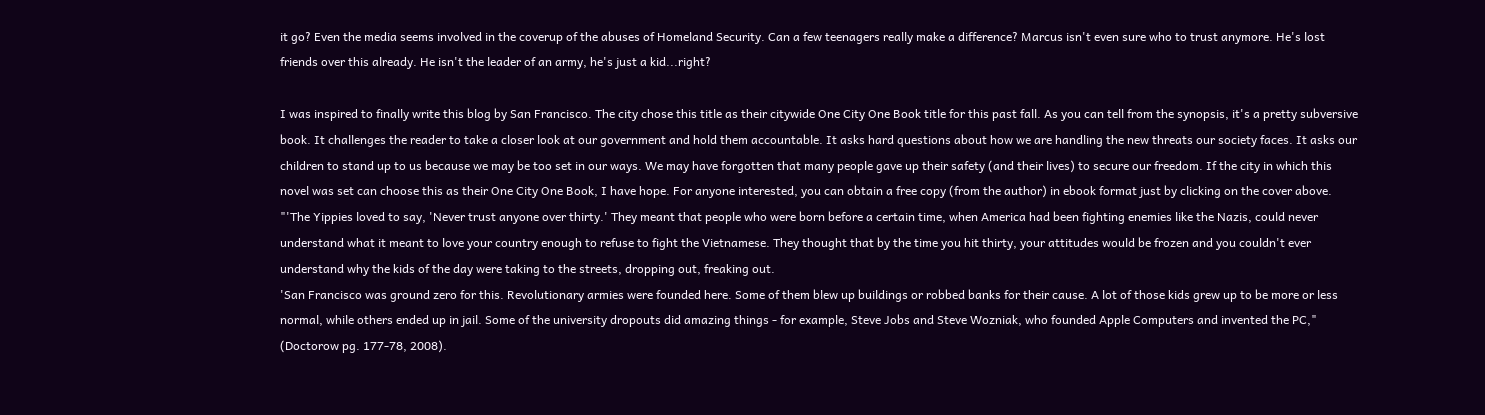it go? Even the media seems involved in the coverup of the abuses of Homeland Security. Can a few teenagers really make a difference? Marcus isn't even sure who to trust anymore. He's lost friends over this already. He isn't the leader of an army, he's just a kid...right?

I was inspired to finally write this blog by San Francisco. The city chose this title as their citywide One City One Book title for this past fall. As you can tell from the synopsis, it's a pretty subversive book. It challenges the reader to take a closer look at our government and hold them accountable. It asks hard questions about how we are handling the new threats our society faces. It asks our children to stand up to us because we may be too set in our ways. We may have forgotten that many people gave up their safety (and their lives) to secure our freedom. If the city in which this novel was set can choose this as their One City One Book, I have hope. For anyone interested, you can obtain a free copy (from the author) in ebook format just by clicking on the cover above.
"'The Yippies loved to say, 'Never trust anyone over thirty.' They meant that people who were born before a certain time, when America had been fighting enemies like the Nazis, could never understand what it meant to love your country enough to refuse to fight the Vietnamese. They thought that by the time you hit thirty, your attitudes would be frozen and you couldn't ever understand why the kids of the day were taking to the streets, dropping out, freaking out.
'San Francisco was ground zero for this. Revolutionary armies were founded here. Some of them blew up buildings or robbed banks for their cause. A lot of those kids grew up to be more or less normal, while others ended up in jail. Some of the university dropouts did amazing things - for example, Steve Jobs and Steve Wozniak, who founded Apple Computers and invented the PC," (Doctorow pg. 177-78, 2008).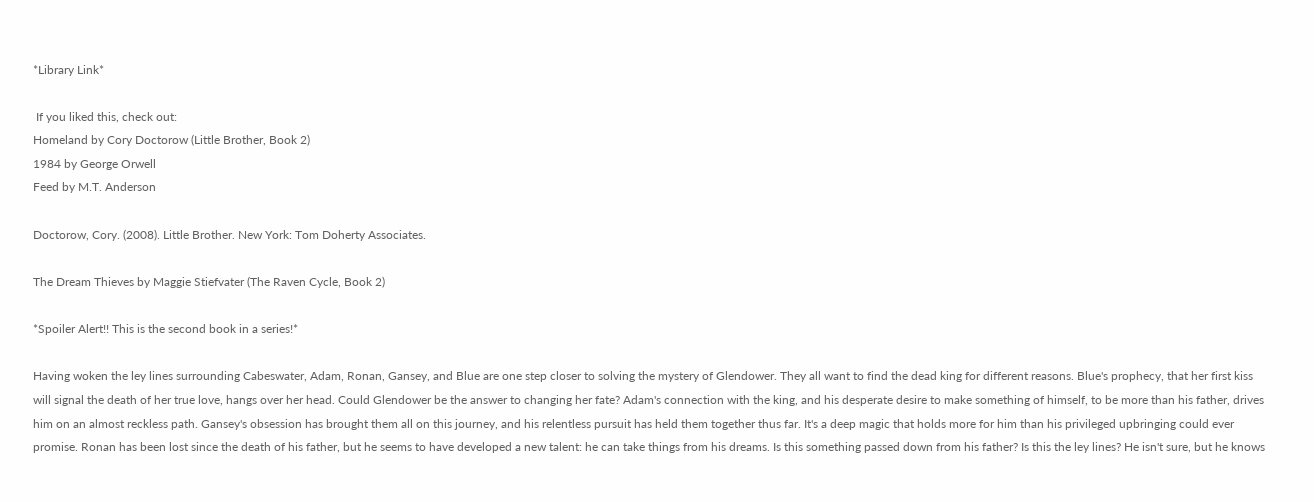*Library Link*

 If you liked this, check out:
Homeland by Cory Doctorow (Little Brother, Book 2)
1984 by George Orwell
Feed by M.T. Anderson

Doctorow, Cory. (2008). Little Brother. New York: Tom Doherty Associates.

The Dream Thieves by Maggie Stiefvater (The Raven Cycle, Book 2)

*Spoiler Alert!! This is the second book in a series!*

Having woken the ley lines surrounding Cabeswater, Adam, Ronan, Gansey, and Blue are one step closer to solving the mystery of Glendower. They all want to find the dead king for different reasons. Blue's prophecy, that her first kiss will signal the death of her true love, hangs over her head. Could Glendower be the answer to changing her fate? Adam's connection with the king, and his desperate desire to make something of himself, to be more than his father, drives him on an almost reckless path. Gansey's obsession has brought them all on this journey, and his relentless pursuit has held them together thus far. It's a deep magic that holds more for him than his privileged upbringing could ever promise. Ronan has been lost since the death of his father, but he seems to have developed a new talent: he can take things from his dreams. Is this something passed down from his father? Is this the ley lines? He isn't sure, but he knows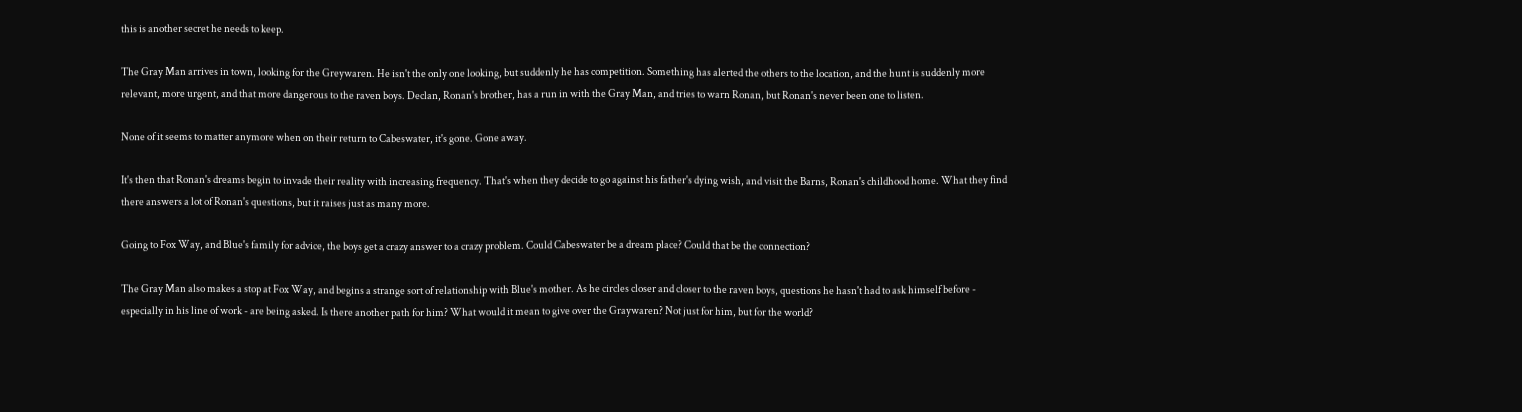this is another secret he needs to keep.

The Gray Man arrives in town, looking for the Greywaren. He isn't the only one looking, but suddenly he has competition. Something has alerted the others to the location, and the hunt is suddenly more relevant, more urgent, and that more dangerous to the raven boys. Declan, Ronan's brother, has a run in with the Gray Man, and tries to warn Ronan, but Ronan's never been one to listen.

None of it seems to matter anymore when on their return to Cabeswater, it's gone. Gone away.

It's then that Ronan's dreams begin to invade their reality with increasing frequency. That's when they decide to go against his father's dying wish, and visit the Barns, Ronan's childhood home. What they find there answers a lot of Ronan's questions, but it raises just as many more.

Going to Fox Way, and Blue's family for advice, the boys get a crazy answer to a crazy problem. Could Cabeswater be a dream place? Could that be the connection?

The Gray Man also makes a stop at Fox Way, and begins a strange sort of relationship with Blue's mother. As he circles closer and closer to the raven boys, questions he hasn't had to ask himself before - especially in his line of work - are being asked. Is there another path for him? What would it mean to give over the Graywaren? Not just for him, but for the world?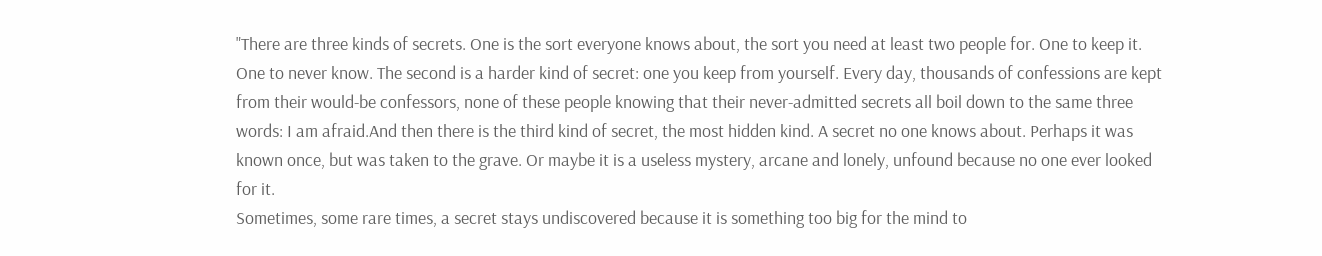"There are three kinds of secrets. One is the sort everyone knows about, the sort you need at least two people for. One to keep it. One to never know. The second is a harder kind of secret: one you keep from yourself. Every day, thousands of confessions are kept from their would-be confessors, none of these people knowing that their never-admitted secrets all boil down to the same three words: I am afraid.And then there is the third kind of secret, the most hidden kind. A secret no one knows about. Perhaps it was known once, but was taken to the grave. Or maybe it is a useless mystery, arcane and lonely, unfound because no one ever looked for it.
Sometimes, some rare times, a secret stays undiscovered because it is something too big for the mind to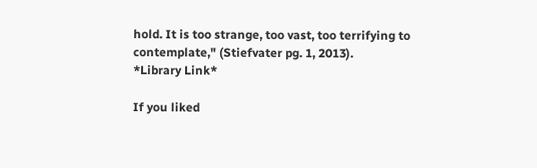hold. It is too strange, too vast, too terrifying to contemplate," (Stiefvater pg. 1, 2013).
*Library Link*

If you liked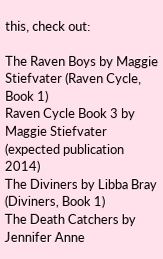this, check out:

The Raven Boys by Maggie Stiefvater (Raven Cycle, Book 1)
Raven Cycle Book 3 by Maggie Stiefvater (expected publication 2014)
The Diviners by Libba Bray (Diviners, Book 1)
The Death Catchers by Jennifer Anne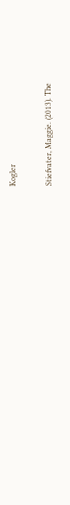Kogler

Stiefvater, Maggie. (2013). The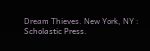Dream Thieves. New York, NY : Scholastic Press.